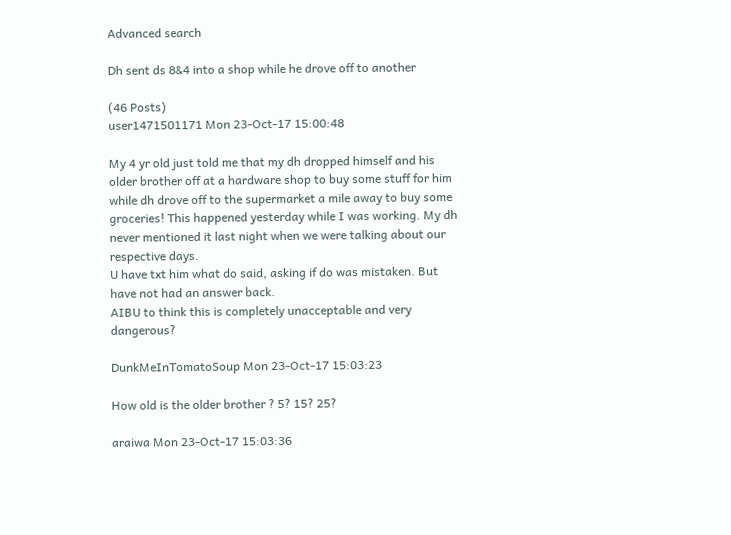Advanced search

Dh sent ds 8&4 into a shop while he drove off to another

(46 Posts)
user1471501171 Mon 23-Oct-17 15:00:48

My 4 yr old just told me that my dh dropped himself and his older brother off at a hardware shop to buy some stuff for him while dh drove off to the supermarket a mile away to buy some groceries! This happened yesterday while I was working. My dh never mentioned it last night when we were talking about our respective days.
U have txt him what do said, asking if do was mistaken. But have not had an answer back.
AIBU to think this is completely unacceptable and very dangerous?

DunkMeInTomatoSoup Mon 23-Oct-17 15:03:23

How old is the older brother ? 5? 15? 25?

araiwa Mon 23-Oct-17 15:03:36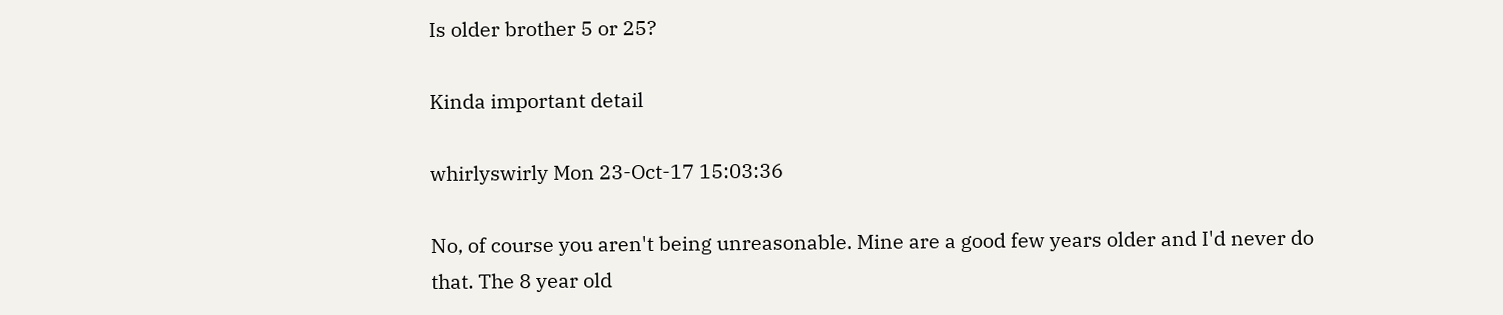Is older brother 5 or 25?

Kinda important detail

whirlyswirly Mon 23-Oct-17 15:03:36

No, of course you aren't being unreasonable. Mine are a good few years older and I'd never do that. The 8 year old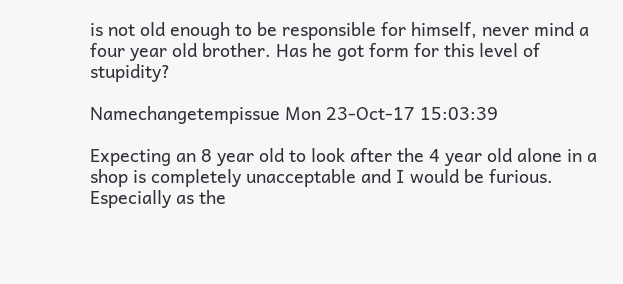is not old enough to be responsible for himself, never mind a four year old brother. Has he got form for this level of stupidity?

Namechangetempissue Mon 23-Oct-17 15:03:39

Expecting an 8 year old to look after the 4 year old alone in a shop is completely unacceptable and I would be furious. Especially as the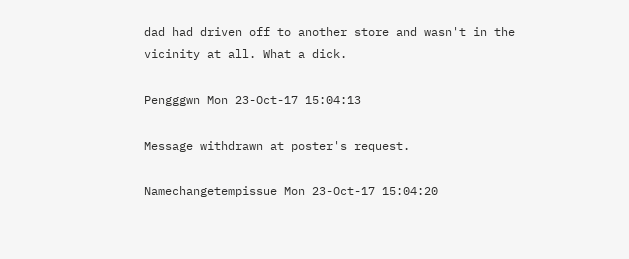dad had driven off to another store and wasn't in the vicinity at all. What a dick.

Pengggwn Mon 23-Oct-17 15:04:13

Message withdrawn at poster's request.

Namechangetempissue Mon 23-Oct-17 15:04:20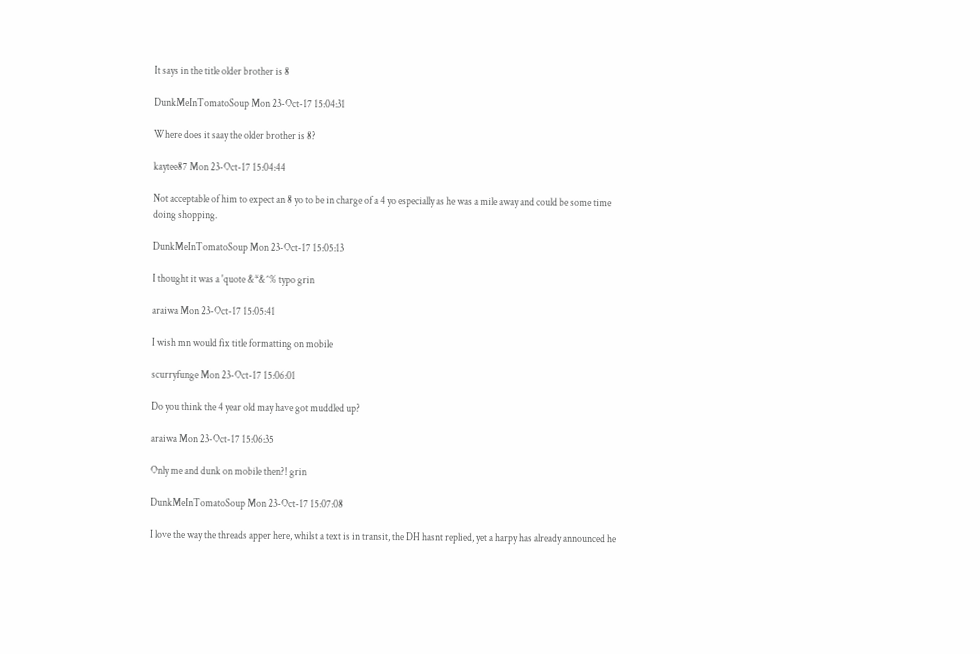It says in the title older brother is 8

DunkMeInTomatoSoup Mon 23-Oct-17 15:04:31

Where does it saay the older brother is 8?

kaytee87 Mon 23-Oct-17 15:04:44

Not acceptable of him to expect an 8 yo to be in charge of a 4 yo especially as he was a mile away and could be some time doing shopping.

DunkMeInTomatoSoup Mon 23-Oct-17 15:05:13

I thought it was a 'quote &*&^% typo grin

araiwa Mon 23-Oct-17 15:05:41

I wish mn would fix title formatting on mobile

scurryfunge Mon 23-Oct-17 15:06:01

Do you think the 4 year old may have got muddled up?

araiwa Mon 23-Oct-17 15:06:35

Only me and dunk on mobile then?! grin

DunkMeInTomatoSoup Mon 23-Oct-17 15:07:08

I love the way the threads apper here, whilst a text is in transit, the DH hasnt replied, yet a harpy has already announced he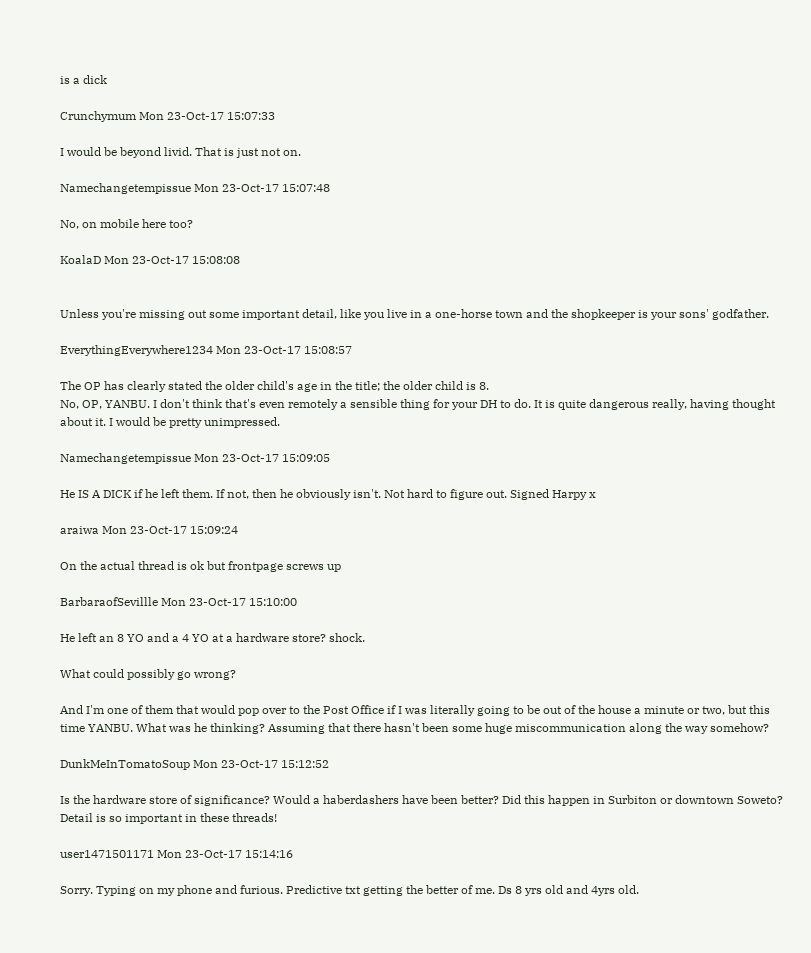is a dick

Crunchymum Mon 23-Oct-17 15:07:33

I would be beyond livid. That is just not on.

Namechangetempissue Mon 23-Oct-17 15:07:48

No, on mobile here too?

KoalaD Mon 23-Oct-17 15:08:08


Unless you're missing out some important detail, like you live in a one-horse town and the shopkeeper is your sons' godfather.

EverythingEverywhere1234 Mon 23-Oct-17 15:08:57

The OP has clearly stated the older child's age in the title; the older child is 8.
No, OP, YANBU. I don't think that's even remotely a sensible thing for your DH to do. It is quite dangerous really, having thought about it. I would be pretty unimpressed.

Namechangetempissue Mon 23-Oct-17 15:09:05

He IS A DICK if he left them. If not, then he obviously isn't. Not hard to figure out. Signed Harpy x

araiwa Mon 23-Oct-17 15:09:24

On the actual thread is ok but frontpage screws up

BarbaraofSevillle Mon 23-Oct-17 15:10:00

He left an 8 YO and a 4 YO at a hardware store? shock.

What could possibly go wrong?

And I'm one of them that would pop over to the Post Office if I was literally going to be out of the house a minute or two, but this time YANBU. What was he thinking? Assuming that there hasn't been some huge miscommunication along the way somehow?

DunkMeInTomatoSoup Mon 23-Oct-17 15:12:52

Is the hardware store of significance? Would a haberdashers have been better? Did this happen in Surbiton or downtown Soweto? Detail is so important in these threads!

user1471501171 Mon 23-Oct-17 15:14:16

Sorry. Typing on my phone and furious. Predictive txt getting the better of me. Ds 8 yrs old and 4yrs old.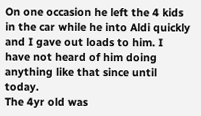On one occasion he left the 4 kids in the car while he into Aldi quickly and I gave out loads to him. I have not heard of him doing anything like that since until today.
The 4yr old was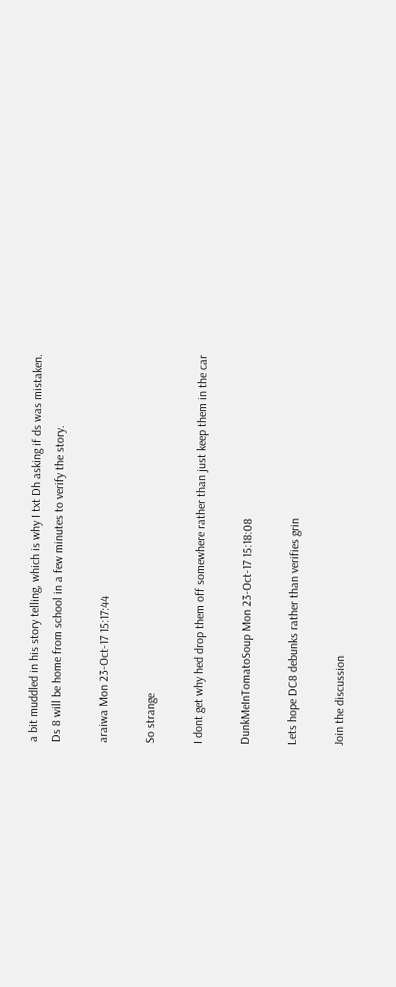a bit muddled in his story telling, which is why I txt Dh asking if ds was mistaken.
Ds 8 will be home from school in a few minutes to verify the story.

araiwa Mon 23-Oct-17 15:17:44

So strange

I dont get why hed drop them off somewhere rather than just keep them in the car

DunkMeInTomatoSoup Mon 23-Oct-17 15:18:08

Lets hope DC8 debunks rather than verifies grin

Join the discussion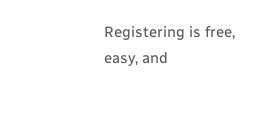Registering is free, easy, and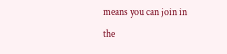means you can join in the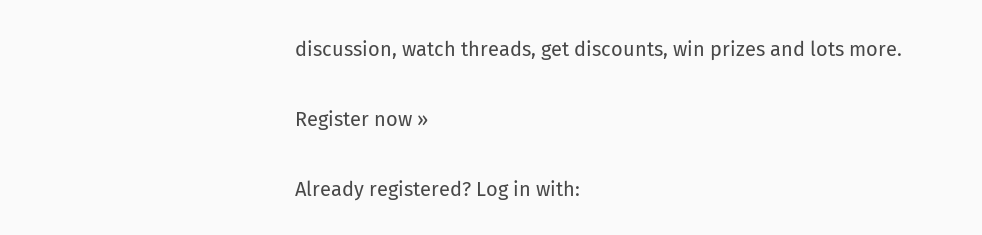discussion, watch threads, get discounts, win prizes and lots more.

Register now »

Already registered? Log in with: